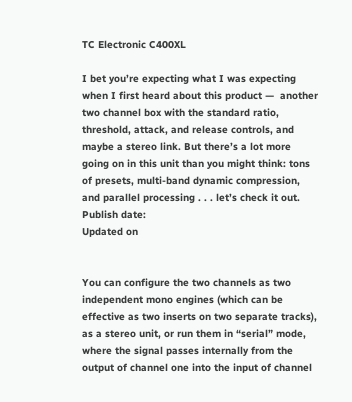TC Electronic C400XL

I bet you’re expecting what I was expecting when I first heard about this product —  another two channel box with the standard ratio, threshold, attack, and release controls, and maybe a stereo link. But there’s a lot more going on in this unit than you might think: tons of presets, multi-band dynamic compression, and parallel processing . . . let’s check it out.
Publish date:
Updated on


You can configure the two channels as two independent mono engines (which can be effective as two inserts on two separate tracks), as a stereo unit, or run them in “serial” mode, where the signal passes internally from the output of channel one into the input of channel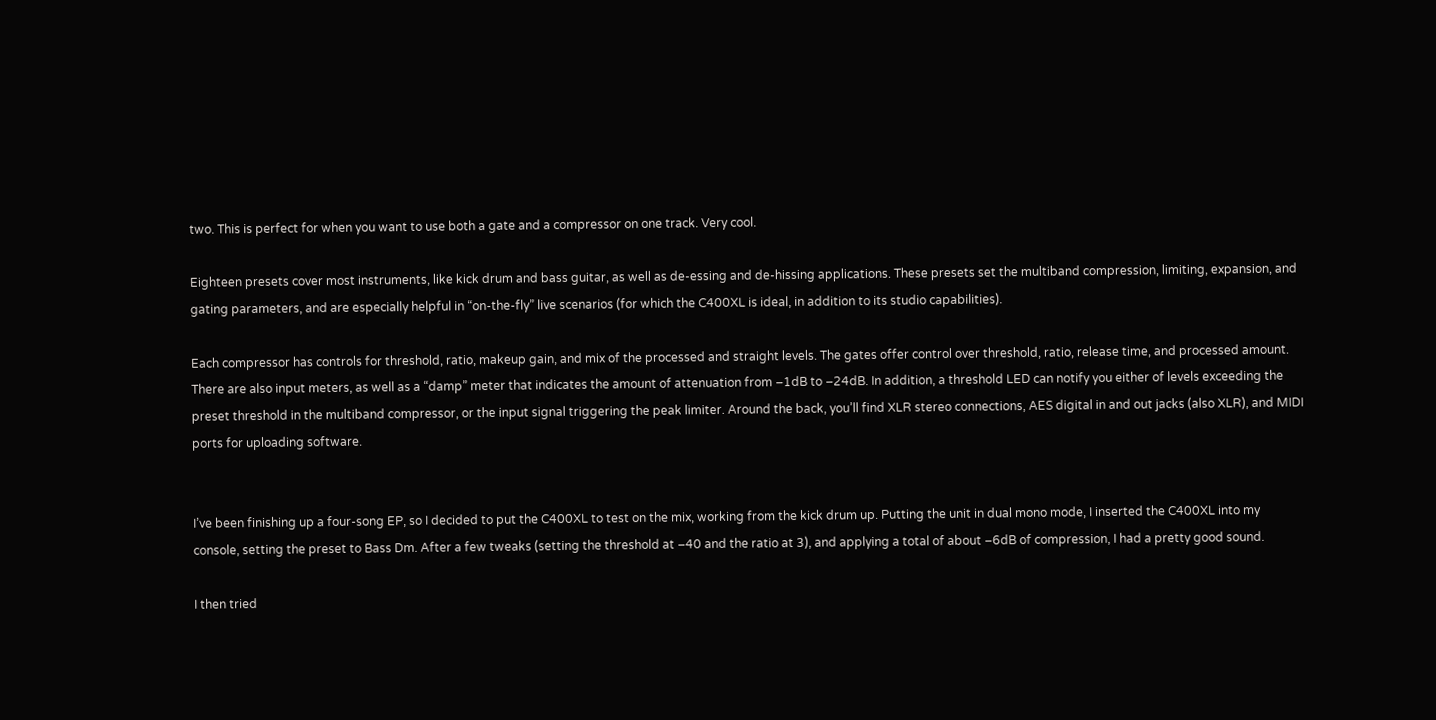two. This is perfect for when you want to use both a gate and a compressor on one track. Very cool.

Eighteen presets cover most instruments, like kick drum and bass guitar, as well as de-essing and de-hissing applications. These presets set the multiband compression, limiting, expansion, and gating parameters, and are especially helpful in “on-the-fly” live scenarios (for which the C400XL is ideal, in addition to its studio capabilities).

Each compressor has controls for threshold, ratio, makeup gain, and mix of the processed and straight levels. The gates offer control over threshold, ratio, release time, and processed amount. There are also input meters, as well as a “damp” meter that indicates the amount of attenuation from –1dB to –24dB. In addition, a threshold LED can notify you either of levels exceeding the preset threshold in the multiband compressor, or the input signal triggering the peak limiter. Around the back, you’ll find XLR stereo connections, AES digital in and out jacks (also XLR), and MIDI ports for uploading software.


I’ve been finishing up a four-song EP, so I decided to put the C400XL to test on the mix, working from the kick drum up. Putting the unit in dual mono mode, I inserted the C400XL into my console, setting the preset to Bass Dm. After a few tweaks (setting the threshold at –40 and the ratio at 3), and applying a total of about –6dB of compression, I had a pretty good sound.

I then tried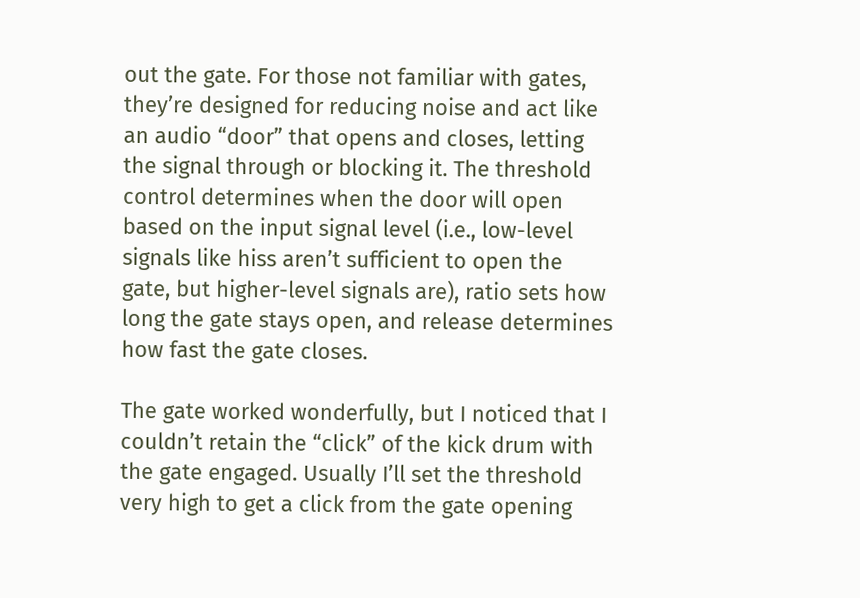out the gate. For those not familiar with gates, they’re designed for reducing noise and act like an audio “door” that opens and closes, letting the signal through or blocking it. The threshold control determines when the door will open based on the input signal level (i.e., low-level signals like hiss aren’t sufficient to open the gate, but higher-level signals are), ratio sets how long the gate stays open, and release determines how fast the gate closes.

The gate worked wonderfully, but I noticed that I couldn’t retain the “click” of the kick drum with the gate engaged. Usually I’ll set the threshold very high to get a click from the gate opening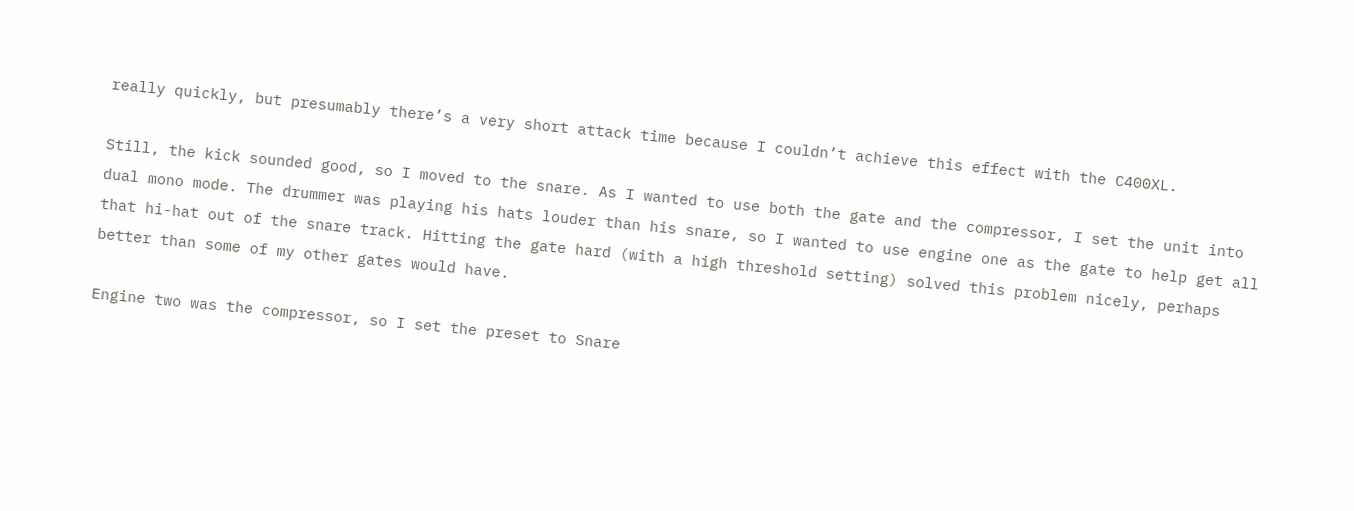really quickly, but presumably there’s a very short attack time because I couldn’t achieve this effect with the C400XL.

Still, the kick sounded good, so I moved to the snare. As I wanted to use both the gate and the compressor, I set the unit into dual mono mode. The drummer was playing his hats louder than his snare, so I wanted to use engine one as the gate to help get all that hi-hat out of the snare track. Hitting the gate hard (with a high threshold setting) solved this problem nicely, perhaps better than some of my other gates would have.

Engine two was the compressor, so I set the preset to Snare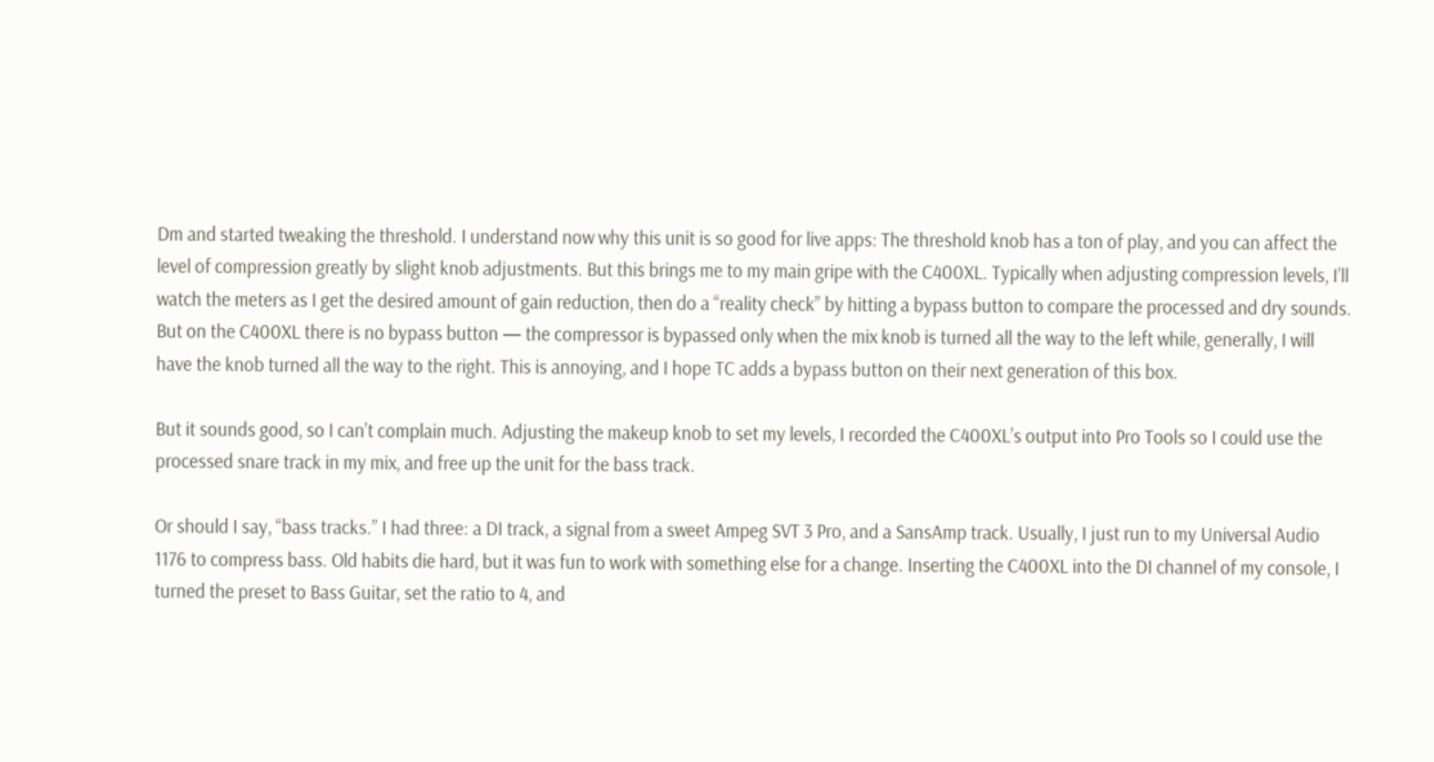Dm and started tweaking the threshold. I understand now why this unit is so good for live apps: The threshold knob has a ton of play, and you can affect the level of compression greatly by slight knob adjustments. But this brings me to my main gripe with the C400XL. Typically when adjusting compression levels, I’ll watch the meters as I get the desired amount of gain reduction, then do a “reality check” by hitting a bypass button to compare the processed and dry sounds. But on the C400XL there is no bypass button — the compressor is bypassed only when the mix knob is turned all the way to the left while, generally, I will have the knob turned all the way to the right. This is annoying, and I hope TC adds a bypass button on their next generation of this box.

But it sounds good, so I can’t complain much. Adjusting the makeup knob to set my levels, I recorded the C400XL’s output into Pro Tools so I could use the processed snare track in my mix, and free up the unit for the bass track.

Or should I say, “bass tracks.” I had three: a DI track, a signal from a sweet Ampeg SVT 3 Pro, and a SansAmp track. Usually, I just run to my Universal Audio 1176 to compress bass. Old habits die hard, but it was fun to work with something else for a change. Inserting the C400XL into the DI channel of my console, I turned the preset to Bass Guitar, set the ratio to 4, and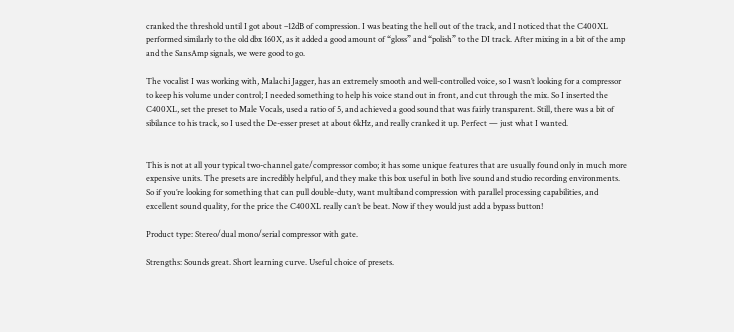cranked the threshold until I got about –12dB of compression. I was beating the hell out of the track, and I noticed that the C400XL performed similarly to the old dbx 160X, as it added a good amount of “gloss” and “polish” to the DI track. After mixing in a bit of the amp and the SansAmp signals, we were good to go.

The vocalist I was working with, Malachi Jagger, has an extremely smooth and well-controlled voice, so I wasn’t looking for a compressor to keep his volume under control; I needed something to help his voice stand out in front, and cut through the mix. So I inserted the C400XL, set the preset to Male Vocals, used a ratio of 5, and achieved a good sound that was fairly transparent. Still, there was a bit of sibilance to his track, so I used the De-esser preset at about 6kHz, and really cranked it up. Perfect — just what I wanted.


This is not at all your typical two-channel gate/compressor combo; it has some unique features that are usually found only in much more expensive units. The presets are incredibly helpful, and they make this box useful in both live sound and studio recording environments. So if you’re looking for something that can pull double-duty, want multiband compression with parallel processing capabilities, and excellent sound quality, for the price the C400XL really can’t be beat. Now if they would just add a bypass button!

Product type: Stereo/dual mono/serial compressor with gate.

Strengths: Sounds great. Short learning curve. Useful choice of presets.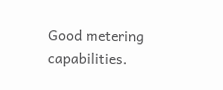Good metering capabilities.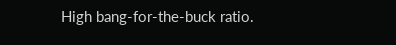High bang-for-the-buck ratio.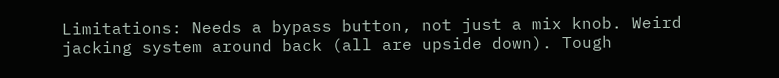Limitations: Needs a bypass button, not just a mix knob. Weird jacking system around back (all are upside down). Tough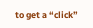to get a “click”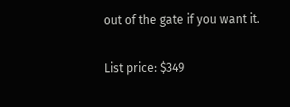out of the gate if you want it.

List price: $349